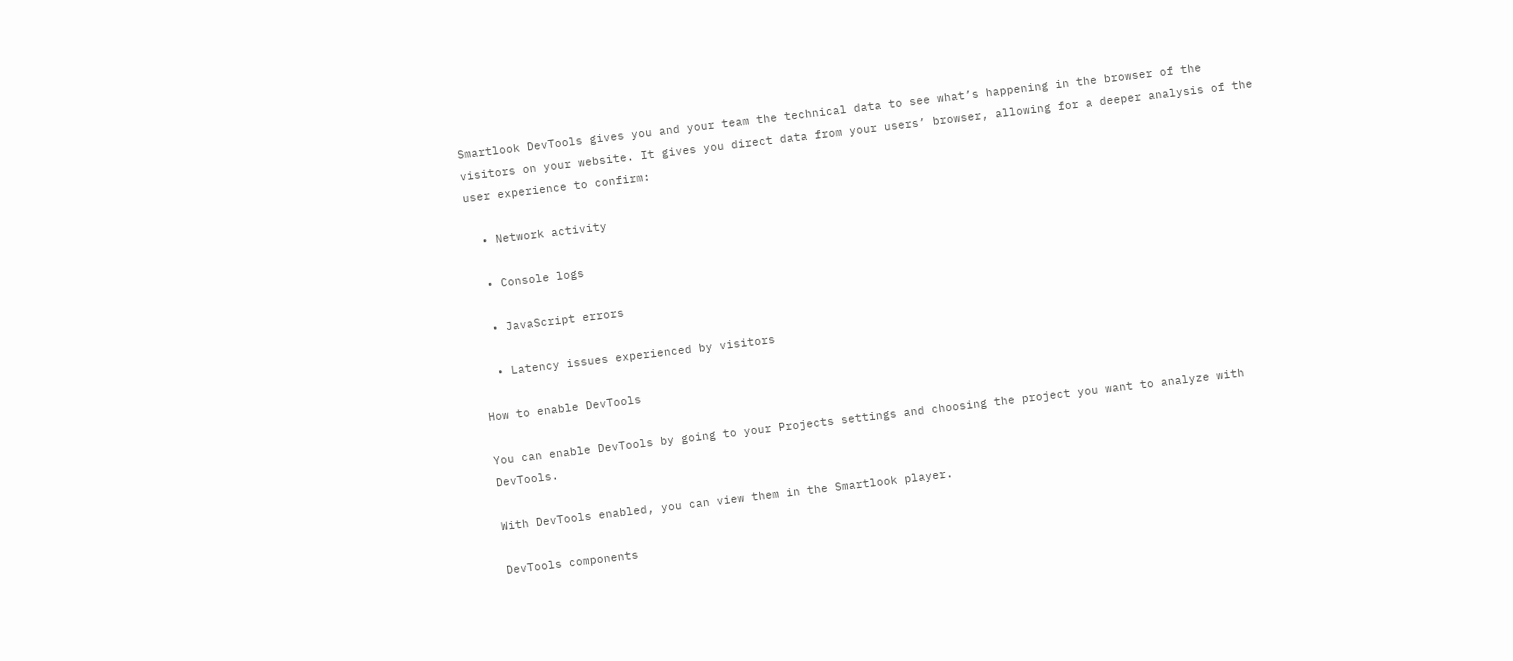Smartlook DevTools gives you and your team the technical data to see what’s happening in the browser of the visitors on your website. It gives you direct data from your users’ browser, allowing for a deeper analysis of the user experience to confirm:

  • Network activity

  • Console logs

  • JavaScript errors

  • Latency issues experienced by visitors

How to enable DevTools

You can enable DevTools by going to your Projects settings and choosing the project you want to analyze with DevTools.

With DevTools enabled, you can view them in the Smartlook player.

DevTools components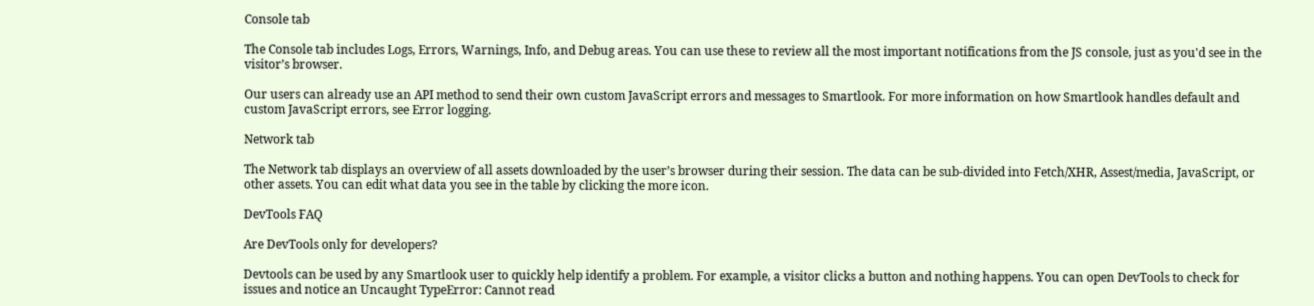Console tab

The Console tab includes Logs, Errors, Warnings, Info, and Debug areas. You can use these to review all the most important notifications from the JS console, just as you'd see in the visitor’s browser.

Our users can already use an API method to send their own custom JavaScript errors and messages to Smartlook. For more information on how Smartlook handles default and custom JavaScript errors, see Error logging.

Network tab

The Network tab displays an overview of all assets downloaded by the user’s browser during their session. The data can be sub-divided into Fetch/XHR, Assest/media, JavaScript, or other assets. You can edit what data you see in the table by clicking the more icon.

DevTools FAQ

Are DevTools only for developers?

Devtools can be used by any Smartlook user to quickly help identify a problem. For example, a visitor clicks a button and nothing happens. You can open DevTools to check for issues and notice an Uncaught TypeError: Cannot read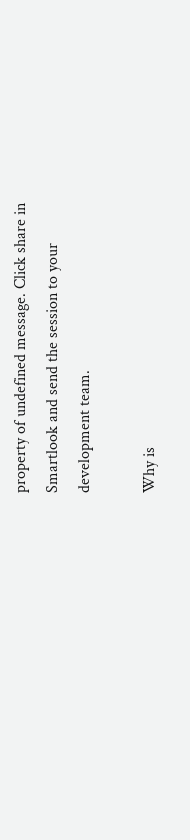property of undefined message. Click share in Smartlook and send the session to your development team.

Why is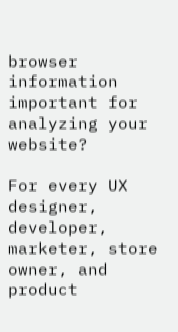browser information important for analyzing your website?

For every UX designer, developer, marketer, store owner, and product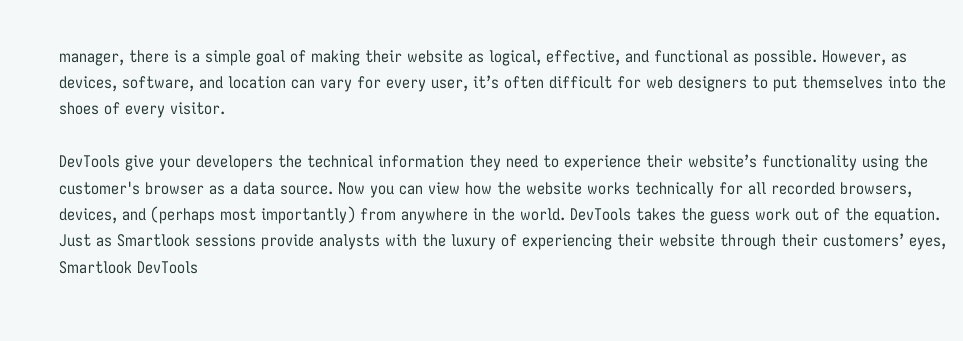manager, there is a simple goal of making their website as logical, effective, and functional as possible. However, as devices, software, and location can vary for every user, it’s often difficult for web designers to put themselves into the shoes of every visitor.

DevTools give your developers the technical information they need to experience their website’s functionality using the customer's browser as a data source. Now you can view how the website works technically for all recorded browsers, devices, and (perhaps most importantly) from anywhere in the world. DevTools takes the guess work out of the equation. Just as Smartlook sessions provide analysts with the luxury of experiencing their website through their customers’ eyes, Smartlook DevTools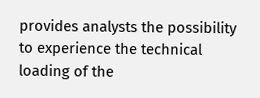provides analysts the possibility to experience the technical loading of the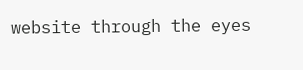website through the eyes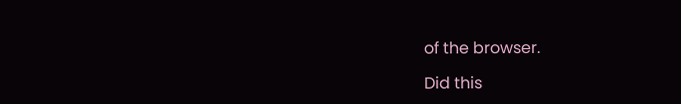of the browser.

Did this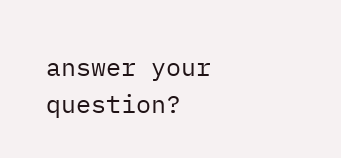answer your question?